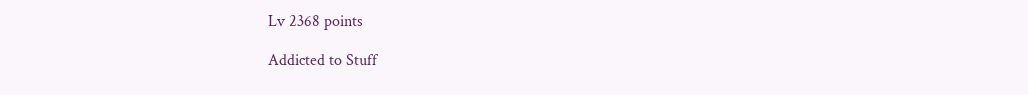Lv 2368 points

Addicted to Stuff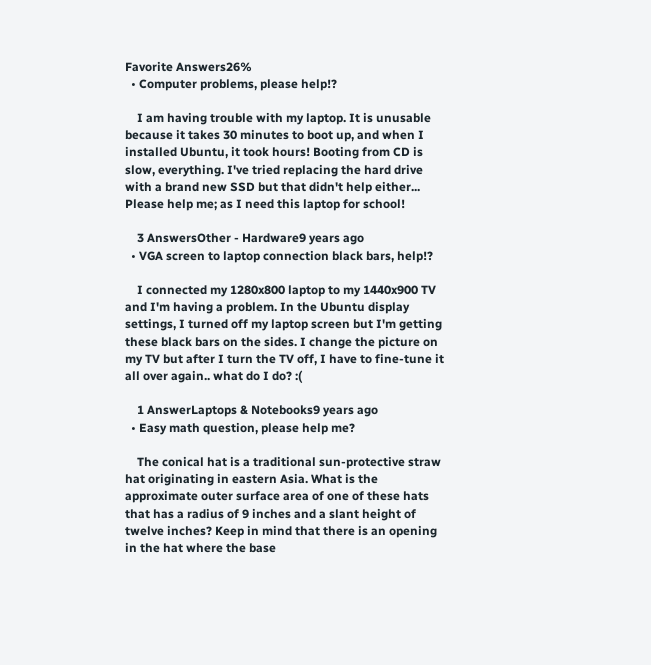Favorite Answers26%
  • Computer problems, please help!?

    I am having trouble with my laptop. It is unusable because it takes 30 minutes to boot up, and when I installed Ubuntu, it took hours! Booting from CD is slow, everything. I've tried replacing the hard drive with a brand new SSD but that didn't help either... Please help me; as I need this laptop for school!

    3 AnswersOther - Hardware9 years ago
  • VGA screen to laptop connection black bars, help!?

    I connected my 1280x800 laptop to my 1440x900 TV and I'm having a problem. In the Ubuntu display settings, I turned off my laptop screen but I'm getting these black bars on the sides. I change the picture on my TV but after I turn the TV off, I have to fine-tune it all over again.. what do I do? :(

    1 AnswerLaptops & Notebooks9 years ago
  • Easy math question, please help me?

    The conical hat is a traditional sun-protective straw hat originating in eastern Asia. What is the approximate outer surface area of one of these hats that has a radius of 9 inches and a slant height of twelve inches? Keep in mind that there is an opening in the hat where the base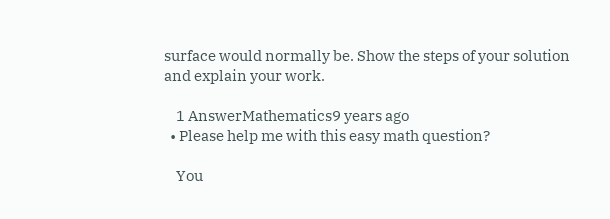surface would normally be. Show the steps of your solution and explain your work.

    1 AnswerMathematics9 years ago
  • Please help me with this easy math question?

    You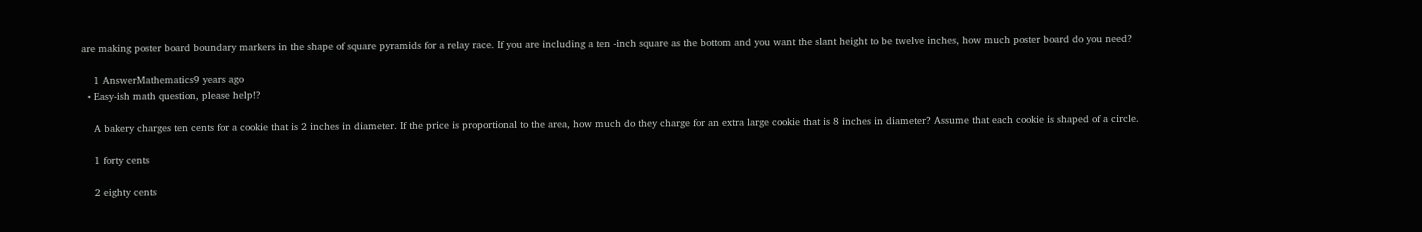are making poster board boundary markers in the shape of square pyramids for a relay race. If you are including a ten -inch square as the bottom and you want the slant height to be twelve inches, how much poster board do you need?

    1 AnswerMathematics9 years ago
  • Easy-ish math question, please help!?

    A bakery charges ten cents for a cookie that is 2 inches in diameter. If the price is proportional to the area, how much do they charge for an extra large cookie that is 8 inches in diameter? Assume that each cookie is shaped of a circle.

    1 forty cents

    2 eighty cents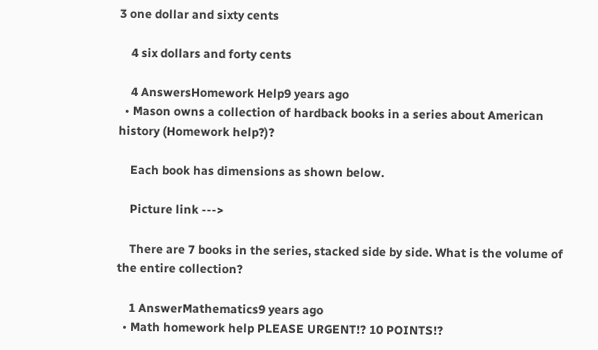3 one dollar and sixty cents

    4 six dollars and forty cents

    4 AnswersHomework Help9 years ago
  • Mason owns a collection of hardback books in a series about American history (Homework help?)?

    Each book has dimensions as shown below.

    Picture link --->

    There are 7 books in the series, stacked side by side. What is the volume of the entire collection?

    1 AnswerMathematics9 years ago
  • Math homework help PLEASE URGENT!? 10 POINTS!?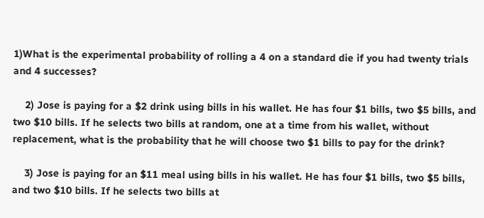1)What is the experimental probability of rolling a 4 on a standard die if you had twenty trials and 4 successes?

    2) Jose is paying for a $2 drink using bills in his wallet. He has four $1 bills, two $5 bills, and two $10 bills. If he selects two bills at random, one at a time from his wallet, without replacement, what is the probability that he will choose two $1 bills to pay for the drink?

    3) Jose is paying for an $11 meal using bills in his wallet. He has four $1 bills, two $5 bills, and two $10 bills. If he selects two bills at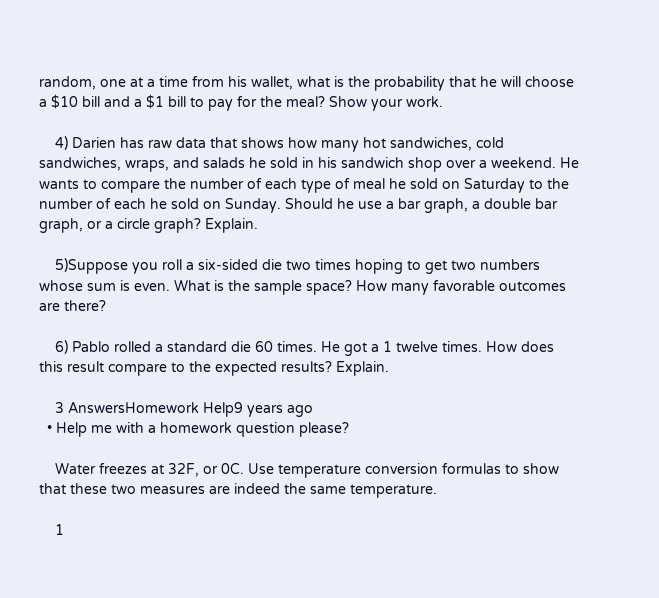random, one at a time from his wallet, what is the probability that he will choose a $10 bill and a $1 bill to pay for the meal? Show your work.

    4) Darien has raw data that shows how many hot sandwiches, cold sandwiches, wraps, and salads he sold in his sandwich shop over a weekend. He wants to compare the number of each type of meal he sold on Saturday to the number of each he sold on Sunday. Should he use a bar graph, a double bar graph, or a circle graph? Explain.

    5)Suppose you roll a six-sided die two times hoping to get two numbers whose sum is even. What is the sample space? How many favorable outcomes are there?

    6) Pablo rolled a standard die 60 times. He got a 1 twelve times. How does this result compare to the expected results? Explain.

    3 AnswersHomework Help9 years ago
  • Help me with a homework question please?

    Water freezes at 32F, or 0C. Use temperature conversion formulas to show that these two measures are indeed the same temperature.

    1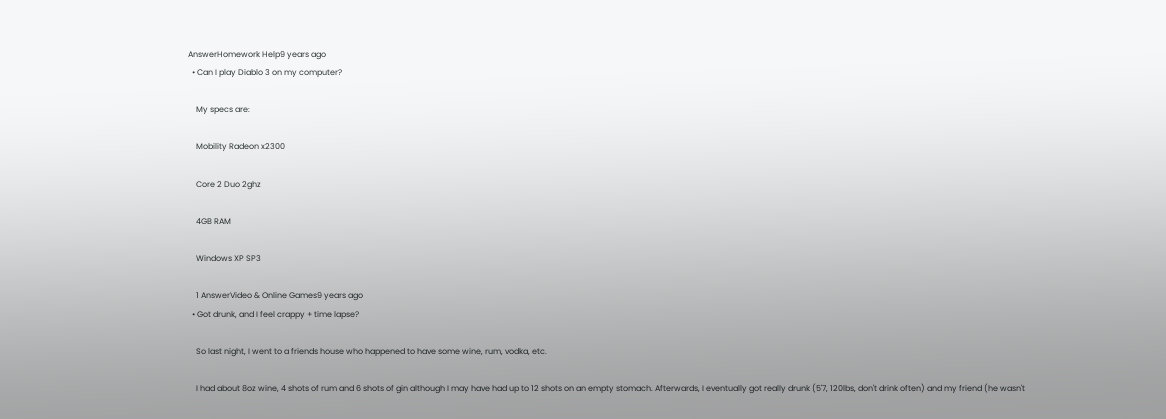AnswerHomework Help9 years ago
  • Can I play Diablo 3 on my computer?

    My specs are:

    Mobility Radeon x2300

    Core 2 Duo 2ghz

    4GB RAM

    Windows XP SP3

    1 AnswerVideo & Online Games9 years ago
  • Got drunk, and I feel crappy + time lapse?

    So last night, I went to a friends house who happened to have some wine, rum, vodka, etc.

    I had about 8oz wine, 4 shots of rum and 6 shots of gin although I may have had up to 12 shots on an empty stomach. Afterwards, I eventually got really drunk (5'7, 120lbs, don't drink often) and my friend (he wasn't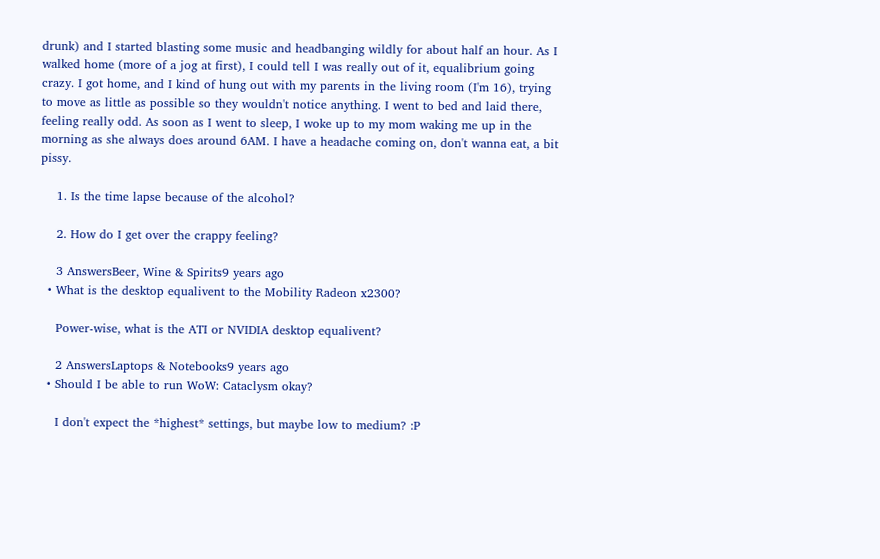drunk) and I started blasting some music and headbanging wildly for about half an hour. As I walked home (more of a jog at first), I could tell I was really out of it, equalibrium going crazy. I got home, and I kind of hung out with my parents in the living room (I'm 16), trying to move as little as possible so they wouldn't notice anything. I went to bed and laid there, feeling really odd. As soon as I went to sleep, I woke up to my mom waking me up in the morning as she always does around 6AM. I have a headache coming on, don't wanna eat, a bit pissy.

    1. Is the time lapse because of the alcohol?

    2. How do I get over the crappy feeling?

    3 AnswersBeer, Wine & Spirits9 years ago
  • What is the desktop equalivent to the Mobility Radeon x2300?

    Power-wise, what is the ATI or NVIDIA desktop equalivent?

    2 AnswersLaptops & Notebooks9 years ago
  • Should I be able to run WoW: Cataclysm okay?

    I don't expect the *highest* settings, but maybe low to medium? :P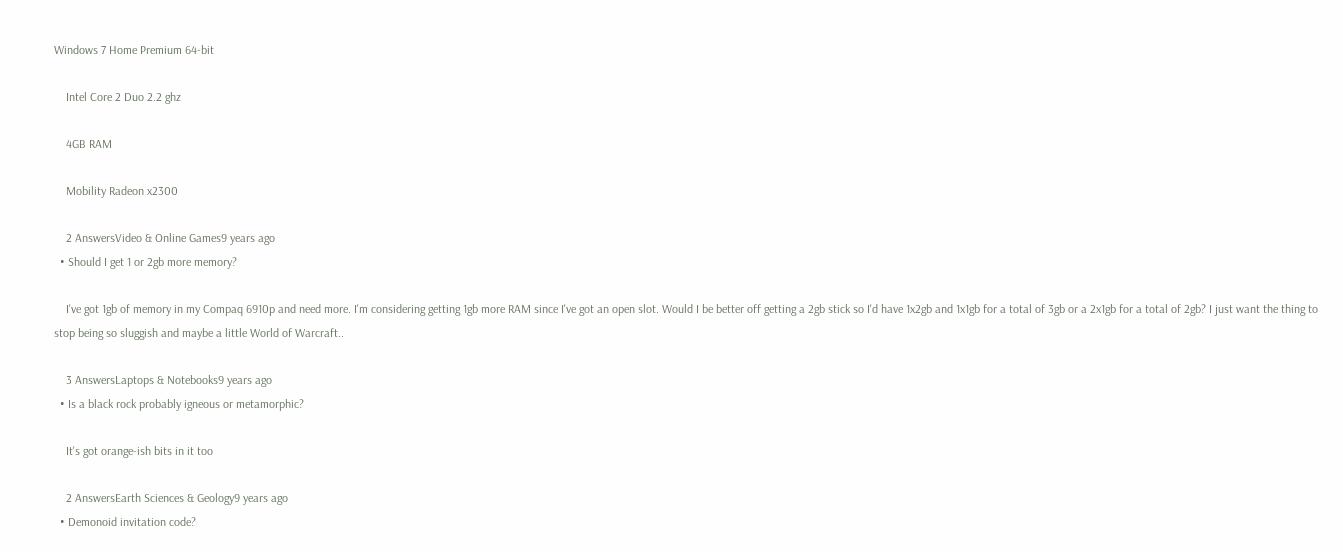Windows 7 Home Premium 64-bit

    Intel Core 2 Duo 2.2 ghz

    4GB RAM

    Mobility Radeon x2300

    2 AnswersVideo & Online Games9 years ago
  • Should I get 1 or 2gb more memory?

    I've got 1gb of memory in my Compaq 6910p and need more. I'm considering getting 1gb more RAM since I've got an open slot. Would I be better off getting a 2gb stick so I'd have 1x2gb and 1x1gb for a total of 3gb or a 2x1gb for a total of 2gb? I just want the thing to stop being so sluggish and maybe a little World of Warcraft..

    3 AnswersLaptops & Notebooks9 years ago
  • Is a black rock probably igneous or metamorphic?

    It's got orange-ish bits in it too

    2 AnswersEarth Sciences & Geology9 years ago
  • Demonoid invitation code?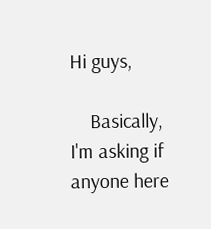Hi guys,

    Basically, I'm asking if anyone here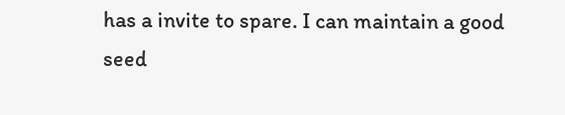has a invite to spare. I can maintain a good seed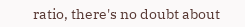ratio, there's no doubt about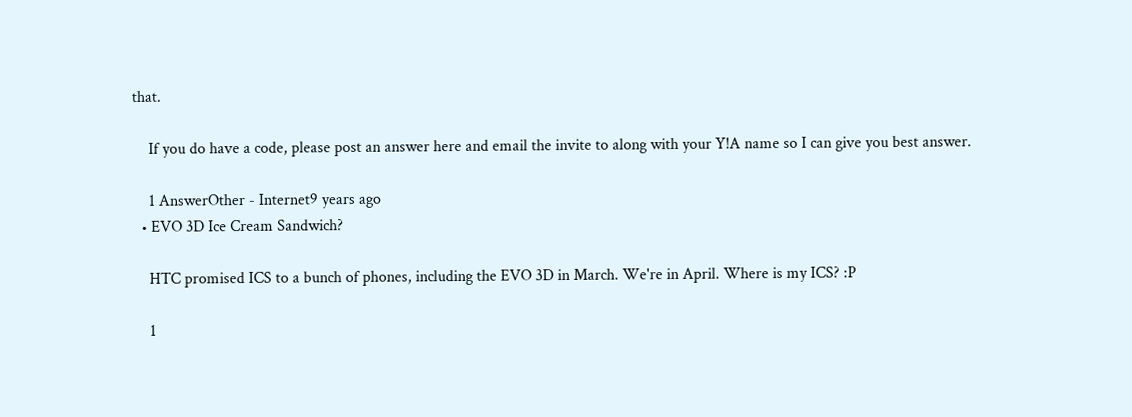that.

    If you do have a code, please post an answer here and email the invite to along with your Y!A name so I can give you best answer.

    1 AnswerOther - Internet9 years ago
  • EVO 3D Ice Cream Sandwich?

    HTC promised ICS to a bunch of phones, including the EVO 3D in March. We're in April. Where is my ICS? :P

    1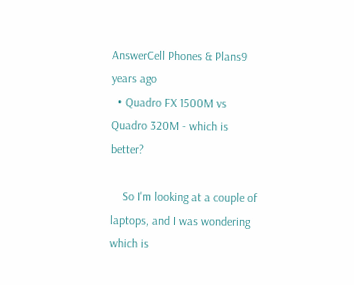AnswerCell Phones & Plans9 years ago
  • Quadro FX 1500M vs Quadro 320M - which is better?

    So I'm looking at a couple of laptops, and I was wondering which is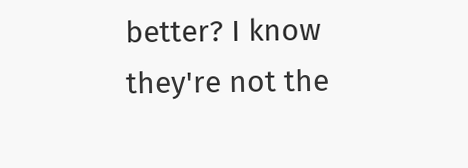better? I know they're not the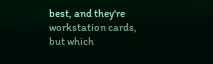best, and they're workstation cards, but which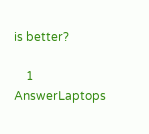is better?

    1 AnswerLaptops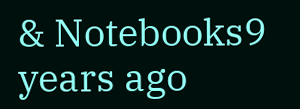& Notebooks9 years ago